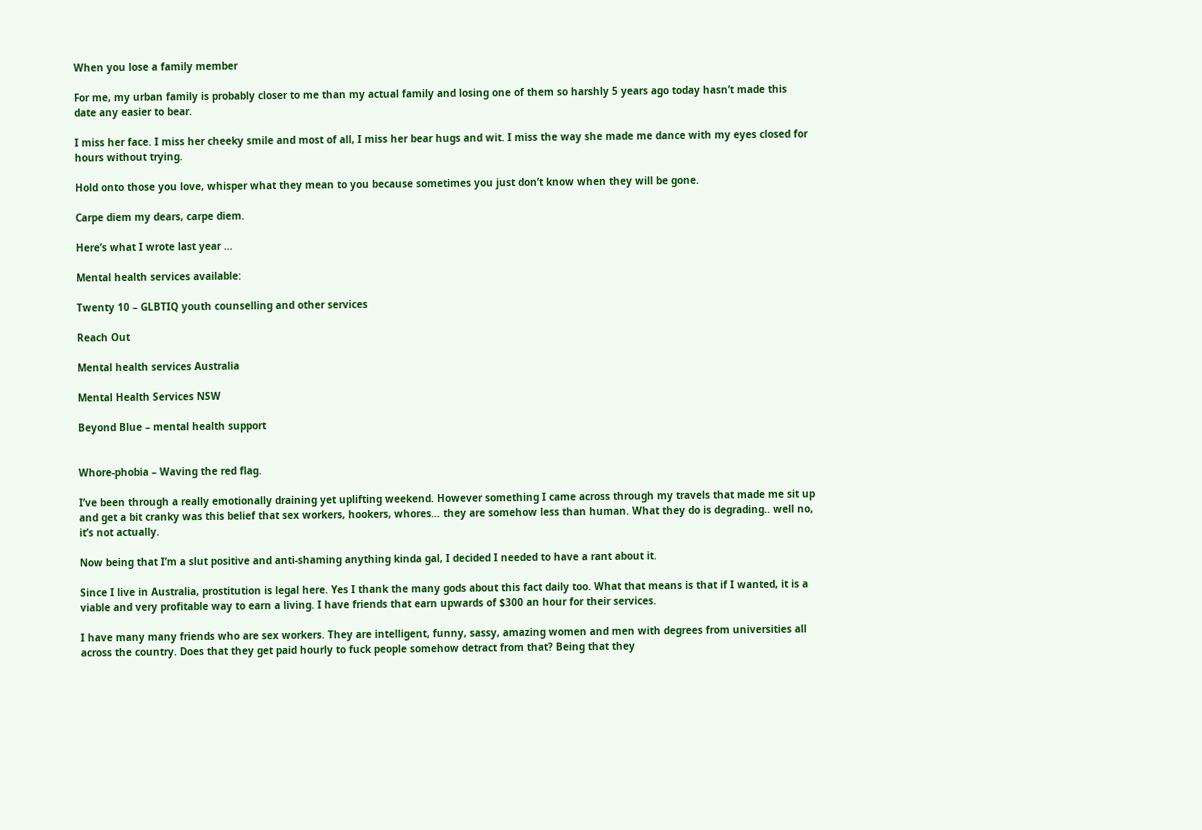When you lose a family member

For me, my urban family is probably closer to me than my actual family and losing one of them so harshly 5 years ago today hasn’t made this date any easier to bear.

I miss her face. I miss her cheeky smile and most of all, I miss her bear hugs and wit. I miss the way she made me dance with my eyes closed for hours without trying.

Hold onto those you love, whisper what they mean to you because sometimes you just don’t know when they will be gone.

Carpe diem my dears, carpe diem.

Here’s what I wrote last year …

Mental health services available:

Twenty 10 – GLBTIQ youth counselling and other services

Reach Out

Mental health services Australia

Mental Health Services NSW

Beyond Blue – mental health support


Whore-phobia – Waving the red flag.

I’ve been through a really emotionally draining yet uplifting weekend. However something I came across through my travels that made me sit up and get a bit cranky was this belief that sex workers, hookers, whores… they are somehow less than human. What they do is degrading.. well no, it’s not actually.

Now being that I’m a slut positive and anti-shaming anything kinda gal, I decided I needed to have a rant about it.

Since I live in Australia, prostitution is legal here. Yes I thank the many gods about this fact daily too. What that means is that if I wanted, it is a viable and very profitable way to earn a living. I have friends that earn upwards of $300 an hour for their services.

I have many many friends who are sex workers. They are intelligent, funny, sassy, amazing women and men with degrees from universities all across the country. Does that they get paid hourly to fuck people somehow detract from that? Being that they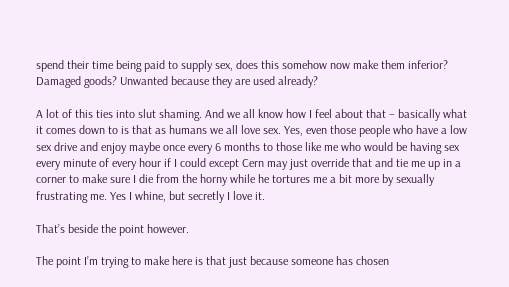spend their time being paid to supply sex, does this somehow now make them inferior? Damaged goods? Unwanted because they are used already?

A lot of this ties into slut shaming. And we all know how I feel about that – basically what it comes down to is that as humans we all love sex. Yes, even those people who have a low sex drive and enjoy maybe once every 6 months to those like me who would be having sex every minute of every hour if I could except Cern may just override that and tie me up in a corner to make sure I die from the horny while he tortures me a bit more by sexually frustrating me. Yes I whine, but secretly I love it.

That’s beside the point however.

The point I’m trying to make here is that just because someone has chosen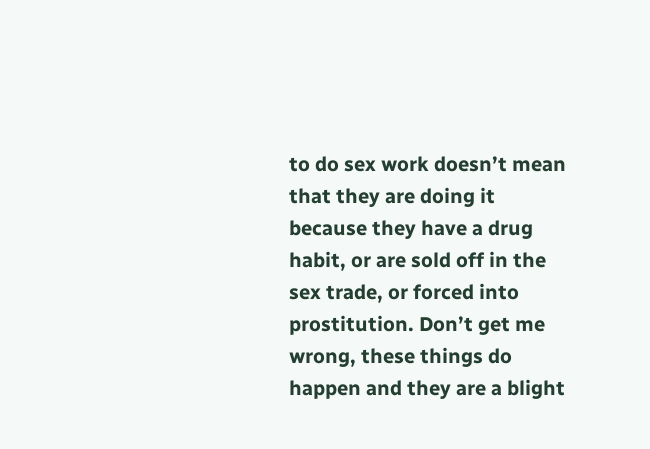to do sex work doesn’t mean that they are doing it because they have a drug habit, or are sold off in the sex trade, or forced into prostitution. Don’t get me wrong, these things do happen and they are a blight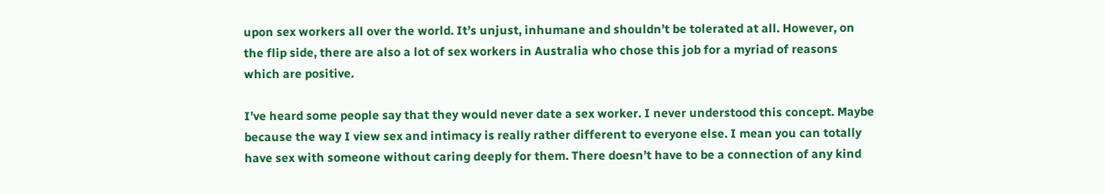upon sex workers all over the world. It’s unjust, inhumane and shouldn’t be tolerated at all. However, on the flip side, there are also a lot of sex workers in Australia who chose this job for a myriad of reasons which are positive.

I’ve heard some people say that they would never date a sex worker. I never understood this concept. Maybe because the way I view sex and intimacy is really rather different to everyone else. I mean you can totally have sex with someone without caring deeply for them. There doesn’t have to be a connection of any kind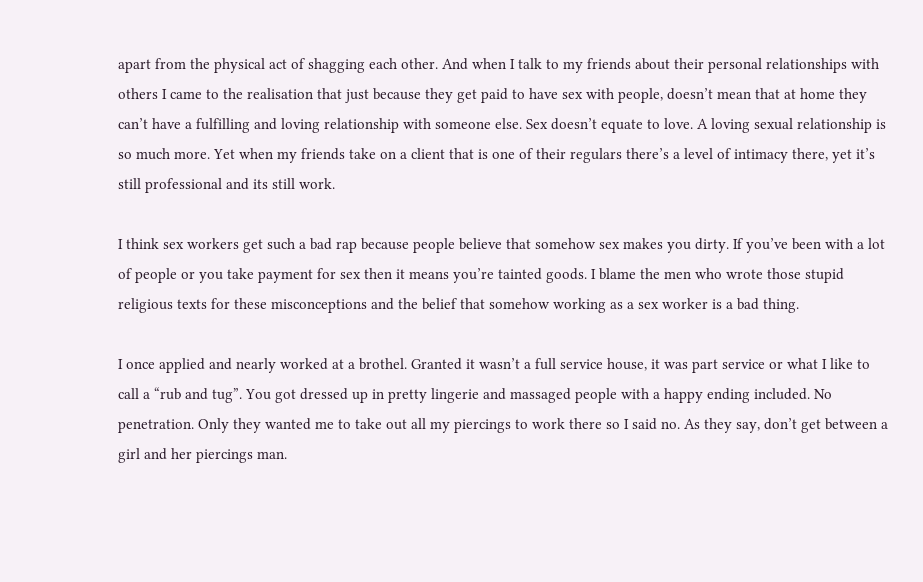apart from the physical act of shagging each other. And when I talk to my friends about their personal relationships with others I came to the realisation that just because they get paid to have sex with people, doesn’t mean that at home they can’t have a fulfilling and loving relationship with someone else. Sex doesn’t equate to love. A loving sexual relationship is so much more. Yet when my friends take on a client that is one of their regulars there’s a level of intimacy there, yet it’s still professional and its still work.

I think sex workers get such a bad rap because people believe that somehow sex makes you dirty. If you’ve been with a lot of people or you take payment for sex then it means you’re tainted goods. I blame the men who wrote those stupid religious texts for these misconceptions and the belief that somehow working as a sex worker is a bad thing.

I once applied and nearly worked at a brothel. Granted it wasn’t a full service house, it was part service or what I like to call a “rub and tug”. You got dressed up in pretty lingerie and massaged people with a happy ending included. No penetration. Only they wanted me to take out all my piercings to work there so I said no. As they say, don’t get between a girl and her piercings man.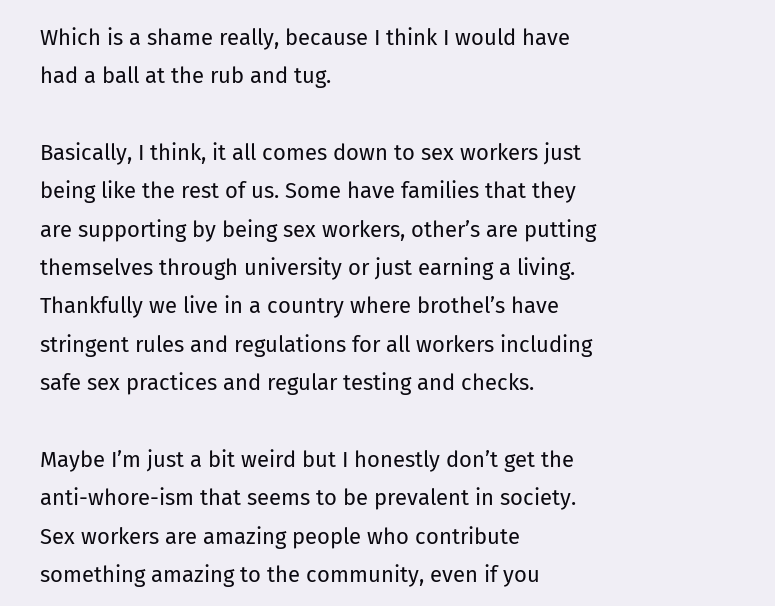Which is a shame really, because I think I would have had a ball at the rub and tug.

Basically, I think, it all comes down to sex workers just being like the rest of us. Some have families that they are supporting by being sex workers, other’s are putting themselves through university or just earning a living. Thankfully we live in a country where brothel’s have stringent rules and regulations for all workers including safe sex practices and regular testing and checks.

Maybe I’m just a bit weird but I honestly don’t get the anti-whore-ism that seems to be prevalent in society. Sex workers are amazing people who contribute something amazing to the community, even if you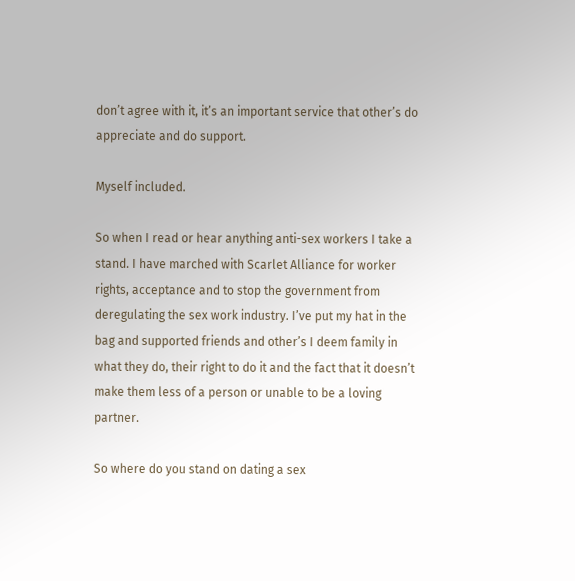don’t agree with it, it’s an important service that other’s do appreciate and do support.

Myself included.

So when I read or hear anything anti-sex workers I take a stand. I have marched with Scarlet Alliance for worker rights, acceptance and to stop the government from deregulating the sex work industry. I’ve put my hat in the bag and supported friends and other’s I deem family in what they do, their right to do it and the fact that it doesn’t make them less of a person or unable to be a loving partner.

So where do you stand on dating a sex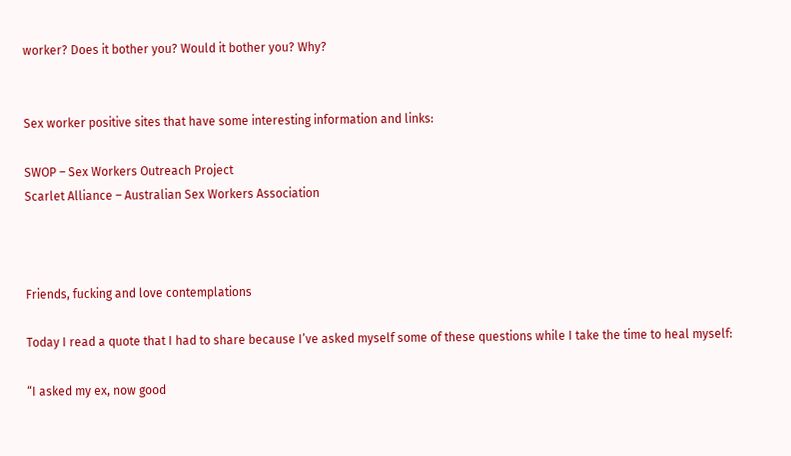worker? Does it bother you? Would it bother you? Why?


Sex worker positive sites that have some interesting information and links:

SWOP – Sex Workers Outreach Project
Scarlet Alliance – Australian Sex Workers Association



Friends, fucking and love contemplations

Today I read a quote that I had to share because I’ve asked myself some of these questions while I take the time to heal myself:

“I asked my ex, now good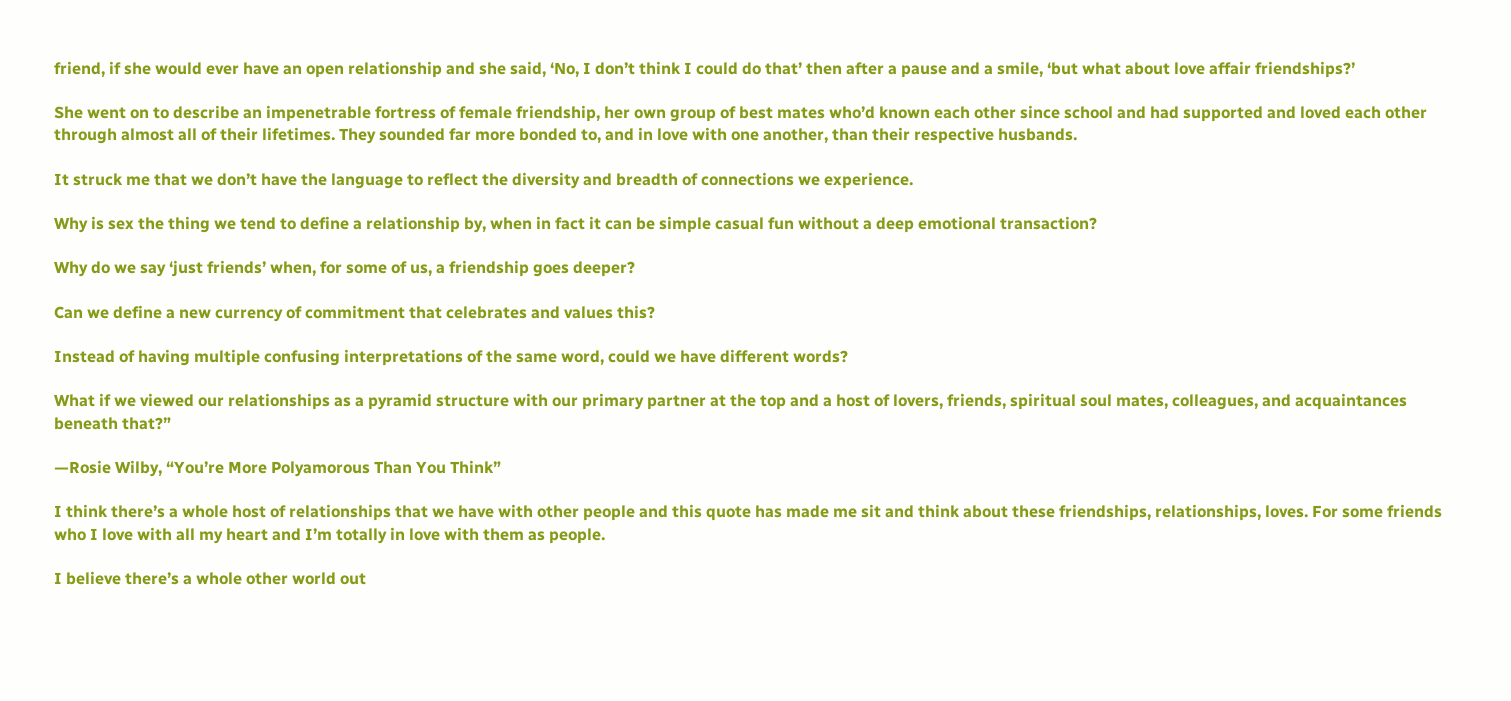friend, if she would ever have an open relationship and she said, ‘No, I don’t think I could do that’ then after a pause and a smile, ‘but what about love affair friendships?’

She went on to describe an impenetrable fortress of female friendship, her own group of best mates who’d known each other since school and had supported and loved each other through almost all of their lifetimes. They sounded far more bonded to, and in love with one another, than their respective husbands.

It struck me that we don’t have the language to reflect the diversity and breadth of connections we experience.

Why is sex the thing we tend to define a relationship by, when in fact it can be simple casual fun without a deep emotional transaction?

Why do we say ‘just friends’ when, for some of us, a friendship goes deeper?

Can we define a new currency of commitment that celebrates and values this?

Instead of having multiple confusing interpretations of the same word, could we have different words?

What if we viewed our relationships as a pyramid structure with our primary partner at the top and a host of lovers, friends, spiritual soul mates, colleagues, and acquaintances beneath that?”

—Rosie Wilby, “You’re More Polyamorous Than You Think”

I think there’s a whole host of relationships that we have with other people and this quote has made me sit and think about these friendships, relationships, loves. For some friends who I love with all my heart and I’m totally in love with them as people.

I believe there’s a whole other world out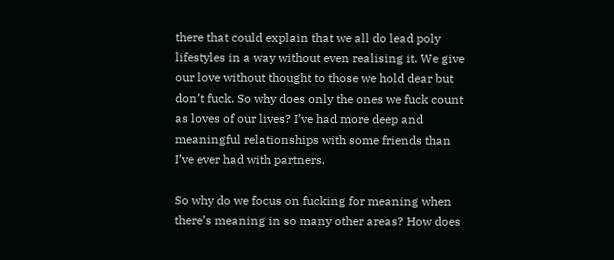there that could explain that we all do lead poly lifestyles in a way without even realising it. We give our love without thought to those we hold dear but don’t fuck. So why does only the ones we fuck count as loves of our lives? I’ve had more deep and meaningful relationships with some friends than I’ve ever had with partners.

So why do we focus on fucking for meaning when there’s meaning in so many other areas? How does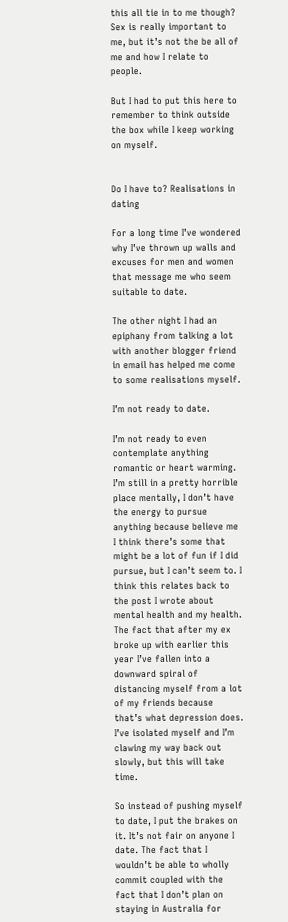this all tie in to me though? Sex is really important to me, but it’s not the be all of me and how I relate to people.

But I had to put this here to remember to think outside the box while I keep working on myself.


Do I have to? Realisations in dating

For a long time I’ve wondered why I’ve thrown up walls and excuses for men and women that message me who seem suitable to date.

The other night I had an epiphany from talking a lot with another blogger friend in email has helped me come to some realisations myself.

I’m not ready to date.

I’m not ready to even contemplate anything romantic or heart warming. I’m still in a pretty horrible place mentally, I don’t have the energy to pursue anything because believe me I think there’s some that might be a lot of fun if I did pursue, but I can’t seem to. I think this relates back to the post I wrote about mental health and my health. The fact that after my ex broke up with earlier this year I’ve fallen into a downward spiral of distancing myself from a lot of my friends because that’s what depression does. I’ve isolated myself and I’m clawing my way back out slowly, but this will take time.

So instead of pushing myself to date, I put the brakes on it. It’s not fair on anyone I date. The fact that I wouldn’t be able to wholly commit coupled with the fact that I don’t plan on staying in Australia for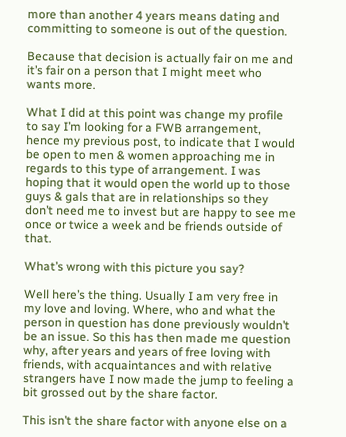more than another 4 years means dating and committing to someone is out of the question.

Because that decision is actually fair on me and it’s fair on a person that I might meet who wants more.

What I did at this point was change my profile to say I’m looking for a FWB arrangement, hence my previous post, to indicate that I would be open to men & women approaching me in regards to this type of arrangement. I was hoping that it would open the world up to those guys & gals that are in relationships so they don’t need me to invest but are happy to see me once or twice a week and be friends outside of that.

What’s wrong with this picture you say?

Well here’s the thing. Usually I am very free in my love and loving. Where, who and what the person in question has done previously wouldn’t be an issue. So this has then made me question why, after years and years of free loving with friends, with acquaintances and with relative strangers have I now made the jump to feeling a bit grossed out by the share factor.

This isn’t the share factor with anyone else on a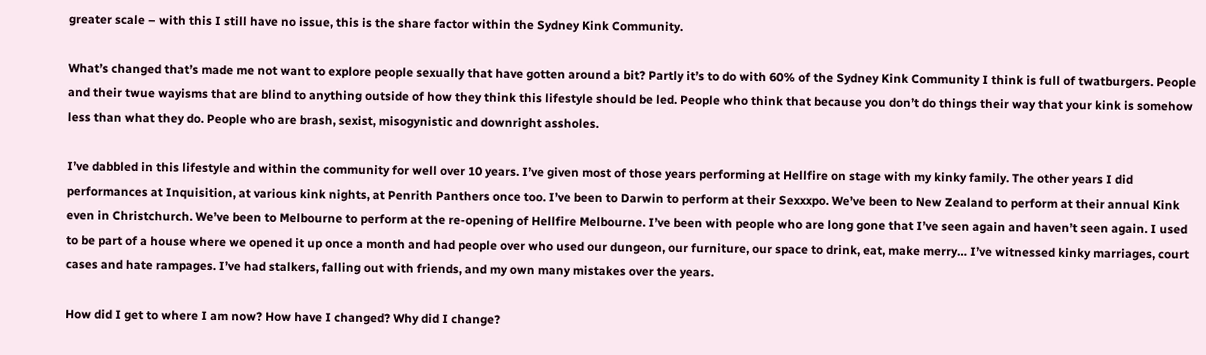greater scale – with this I still have no issue, this is the share factor within the Sydney Kink Community.

What’s changed that’s made me not want to explore people sexually that have gotten around a bit? Partly it’s to do with 60% of the Sydney Kink Community I think is full of twatburgers. People and their twue wayisms that are blind to anything outside of how they think this lifestyle should be led. People who think that because you don’t do things their way that your kink is somehow less than what they do. People who are brash, sexist, misogynistic and downright assholes.

I’ve dabbled in this lifestyle and within the community for well over 10 years. I’ve given most of those years performing at Hellfire on stage with my kinky family. The other years I did performances at Inquisition, at various kink nights, at Penrith Panthers once too. I’ve been to Darwin to perform at their Sexxxpo. We’ve been to New Zealand to perform at their annual Kink even in Christchurch. We’ve been to Melbourne to perform at the re-opening of Hellfire Melbourne. I’ve been with people who are long gone that I’ve seen again and haven’t seen again. I used to be part of a house where we opened it up once a month and had people over who used our dungeon, our furniture, our space to drink, eat, make merry… I’ve witnessed kinky marriages, court cases and hate rampages. I’ve had stalkers, falling out with friends, and my own many mistakes over the years.

How did I get to where I am now? How have I changed? Why did I change?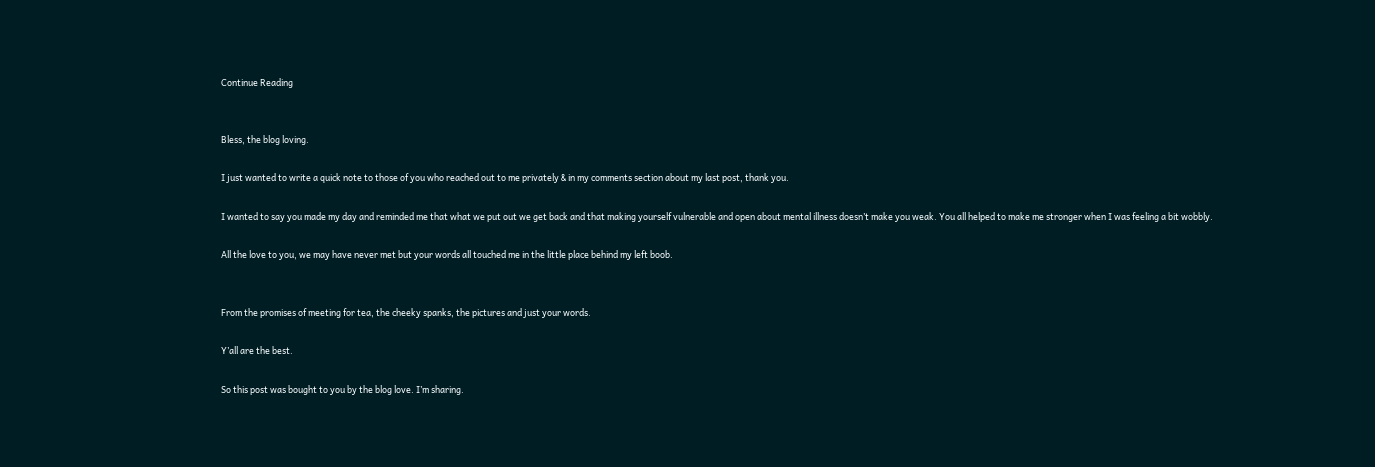Continue Reading


Bless, the blog loving.

I just wanted to write a quick note to those of you who reached out to me privately & in my comments section about my last post, thank you.

I wanted to say you made my day and reminded me that what we put out we get back and that making yourself vulnerable and open about mental illness doesn’t make you weak. You all helped to make me stronger when I was feeling a bit wobbly.

All the love to you, we may have never met but your words all touched me in the little place behind my left boob.


From the promises of meeting for tea, the cheeky spanks, the pictures and just your words.

Y’all are the best.

So this post was bought to you by the blog love. I’m sharing.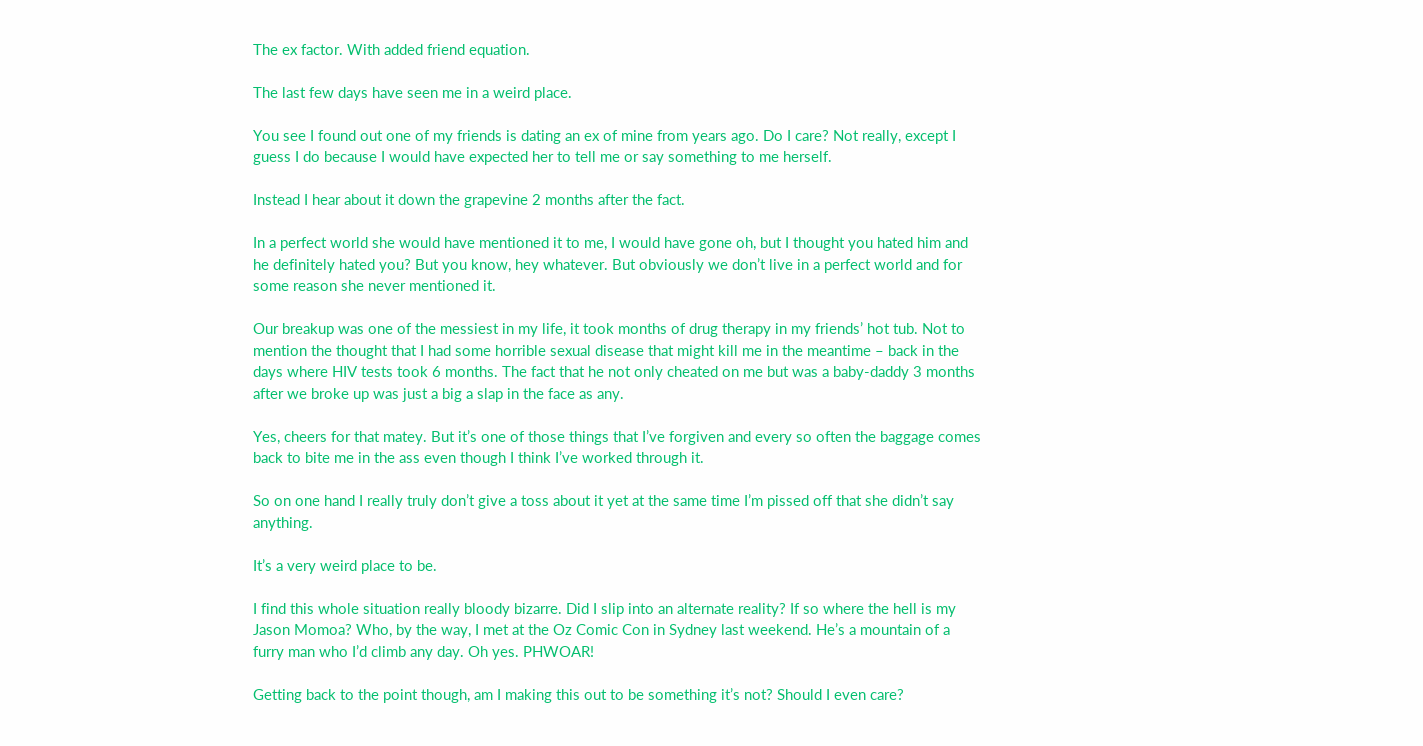The ex factor. With added friend equation.

The last few days have seen me in a weird place.

You see I found out one of my friends is dating an ex of mine from years ago. Do I care? Not really, except I guess I do because I would have expected her to tell me or say something to me herself.

Instead I hear about it down the grapevine 2 months after the fact.

In a perfect world she would have mentioned it to me, I would have gone oh, but I thought you hated him and he definitely hated you? But you know, hey whatever. But obviously we don’t live in a perfect world and for some reason she never mentioned it.

Our breakup was one of the messiest in my life, it took months of drug therapy in my friends’ hot tub. Not to mention the thought that I had some horrible sexual disease that might kill me in the meantime – back in the days where HIV tests took 6 months. The fact that he not only cheated on me but was a baby-daddy 3 months after we broke up was just a big a slap in the face as any.

Yes, cheers for that matey. But it’s one of those things that I’ve forgiven and every so often the baggage comes back to bite me in the ass even though I think I’ve worked through it.

So on one hand I really truly don’t give a toss about it yet at the same time I’m pissed off that she didn’t say anything.

It’s a very weird place to be.

I find this whole situation really bloody bizarre. Did I slip into an alternate reality? If so where the hell is my Jason Momoa? Who, by the way, I met at the Oz Comic Con in Sydney last weekend. He’s a mountain of a furry man who I’d climb any day. Oh yes. PHWOAR!

Getting back to the point though, am I making this out to be something it’s not? Should I even care?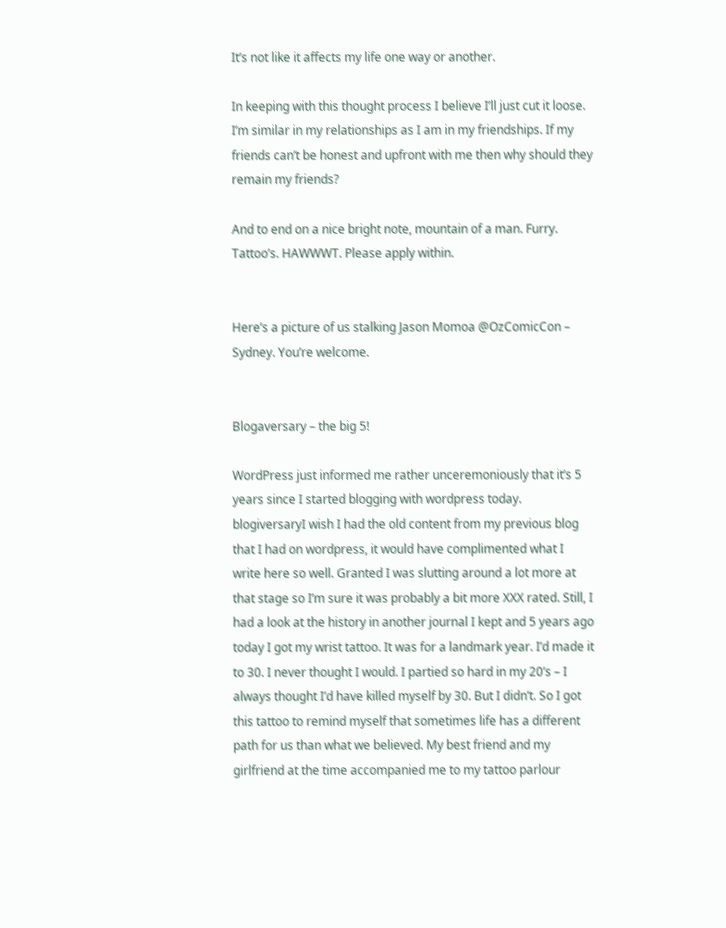It’s not like it affects my life one way or another.

In keeping with this thought process I believe I’ll just cut it loose. I’m similar in my relationships as I am in my friendships. If my friends can’t be honest and upfront with me then why should they remain my friends?

And to end on a nice bright note, mountain of a man. Furry. Tattoo’s. HAWWWT. Please apply within.


Here’s a picture of us stalking Jason Momoa @OzComicCon – Sydney. You’re welcome.


Blogaversary – the big 5!

WordPress just informed me rather unceremoniously that it’s 5 years since I started blogging with wordpress today. blogiversaryI wish I had the old content from my previous blog that I had on wordpress, it would have complimented what I write here so well. Granted I was slutting around a lot more at that stage so I’m sure it was probably a bit more XXX rated. Still, I had a look at the history in another journal I kept and 5 years ago today I got my wrist tattoo. It was for a landmark year. I’d made it to 30. I never thought I would. I partied so hard in my 20’s – I always thought I’d have killed myself by 30. But I didn’t. So I got this tattoo to remind myself that sometimes life has a different path for us than what we believed. My best friend and my girlfriend at the time accompanied me to my tattoo parlour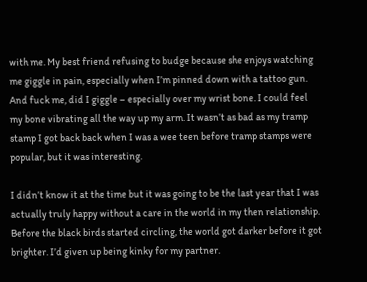with me. My best friend refusing to budge because she enjoys watching me giggle in pain, especially when I’m pinned down with a tattoo gun. And fuck me, did I giggle – especially over my wrist bone. I could feel my bone vibrating all the way up my arm. It wasn’t as bad as my tramp stamp I got back back when I was a wee teen before tramp stamps were popular, but it was interesting.

I didn’t know it at the time but it was going to be the last year that I was actually truly happy without a care in the world in my then relationship. Before the black birds started circling, the world got darker before it got brighter. I’d given up being kinky for my partner.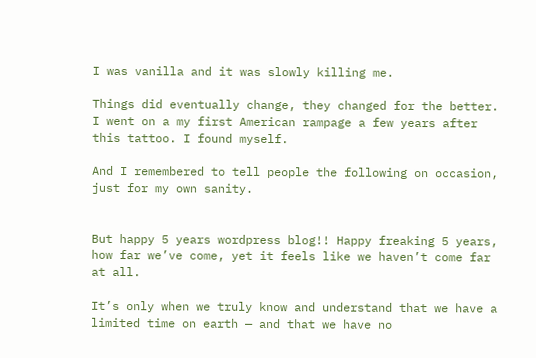I was vanilla and it was slowly killing me.

Things did eventually change, they changed for the better. I went on a my first American rampage a few years after this tattoo. I found myself.

And I remembered to tell people the following on occasion, just for my own sanity.


But happy 5 years wordpress blog!! Happy freaking 5 years, how far we’ve come, yet it feels like we haven’t come far at all.

It’s only when we truly know and understand that we have a limited time on earth — and that we have no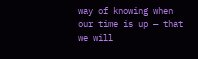way of knowing when our time is up — that we will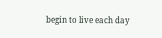begin to live each day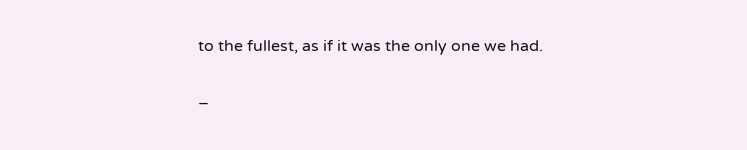to the fullest, as if it was the only one we had.

–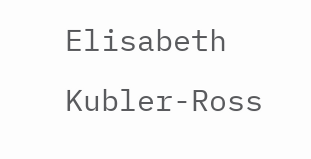Elisabeth Kubler-Ross